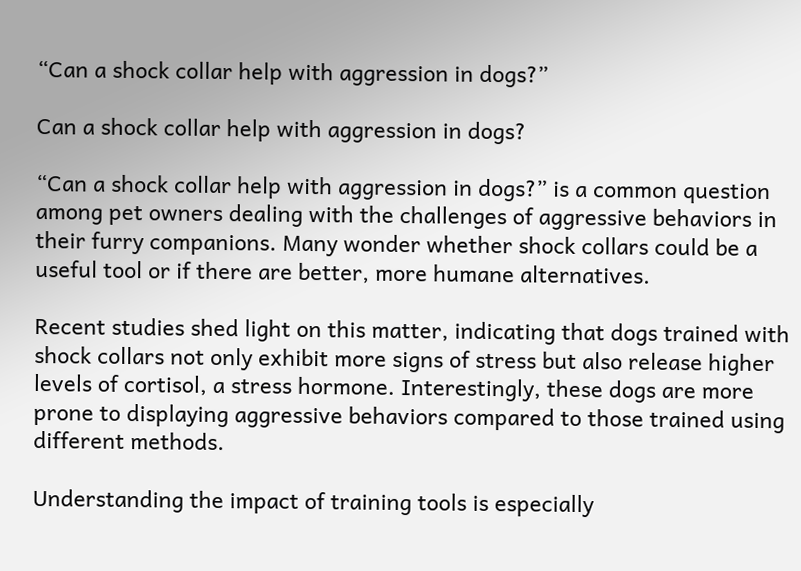“Can a shock collar help with aggression in dogs?”

Can a shock collar help with aggression in dogs?

“Can a shock collar help with aggression in dogs?” is a common question among pet owners dealing with the challenges of aggressive behaviors in their furry companions. Many wonder whether shock collars could be a useful tool or if there are better, more humane alternatives.

Recent studies shed light on this matter, indicating that dogs trained with shock collars not only exhibit more signs of stress but also release higher levels of cortisol, a stress hormone. Interestingly, these dogs are more prone to displaying aggressive behaviors compared to those trained using different methods.

Understanding the impact of training tools is especially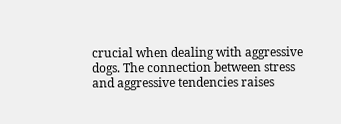crucial when dealing with aggressive dogs. The connection between stress and aggressive tendencies raises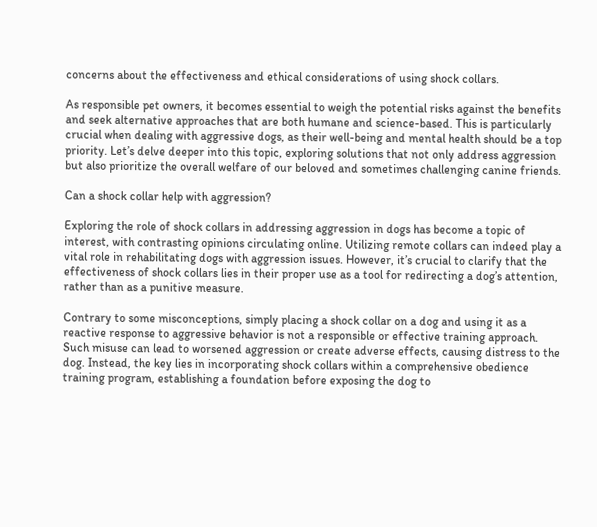concerns about the effectiveness and ethical considerations of using shock collars.

As responsible pet owners, it becomes essential to weigh the potential risks against the benefits and seek alternative approaches that are both humane and science-based. This is particularly crucial when dealing with aggressive dogs, as their well-being and mental health should be a top priority. Let’s delve deeper into this topic, exploring solutions that not only address aggression but also prioritize the overall welfare of our beloved and sometimes challenging canine friends.

Can a shock collar help with aggression?

Exploring the role of shock collars in addressing aggression in dogs has become a topic of interest, with contrasting opinions circulating online. Utilizing remote collars can indeed play a vital role in rehabilitating dogs with aggression issues. However, it’s crucial to clarify that the effectiveness of shock collars lies in their proper use as a tool for redirecting a dog’s attention, rather than as a punitive measure.

Contrary to some misconceptions, simply placing a shock collar on a dog and using it as a reactive response to aggressive behavior is not a responsible or effective training approach. Such misuse can lead to worsened aggression or create adverse effects, causing distress to the dog. Instead, the key lies in incorporating shock collars within a comprehensive obedience training program, establishing a foundation before exposing the dog to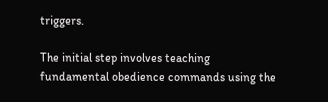triggers.

The initial step involves teaching fundamental obedience commands using the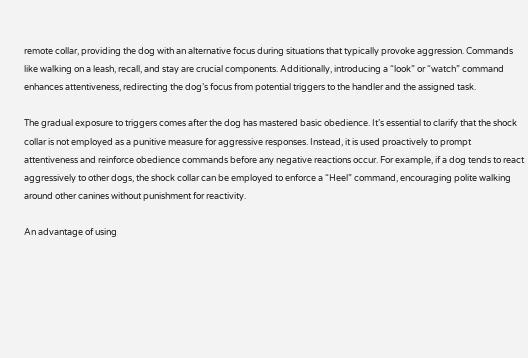remote collar, providing the dog with an alternative focus during situations that typically provoke aggression. Commands like walking on a leash, recall, and stay are crucial components. Additionally, introducing a “look” or “watch” command enhances attentiveness, redirecting the dog’s focus from potential triggers to the handler and the assigned task.

The gradual exposure to triggers comes after the dog has mastered basic obedience. It’s essential to clarify that the shock collar is not employed as a punitive measure for aggressive responses. Instead, it is used proactively to prompt attentiveness and reinforce obedience commands before any negative reactions occur. For example, if a dog tends to react aggressively to other dogs, the shock collar can be employed to enforce a “Heel” command, encouraging polite walking around other canines without punishment for reactivity.

An advantage of using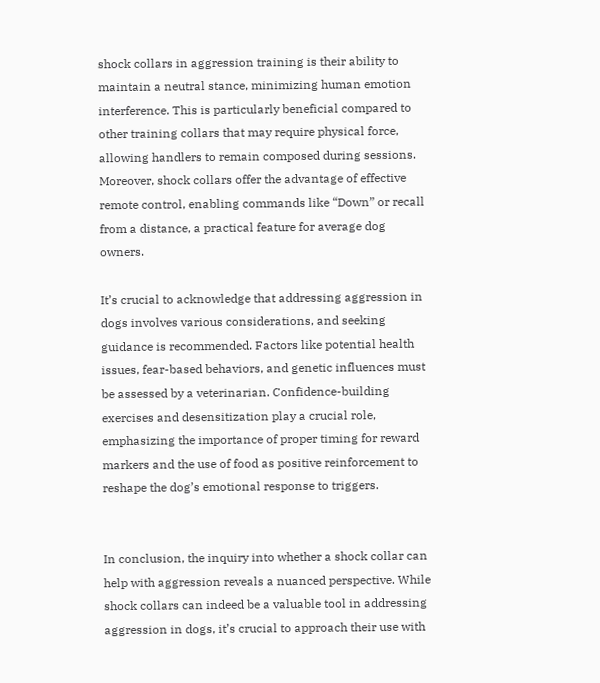shock collars in aggression training is their ability to maintain a neutral stance, minimizing human emotion interference. This is particularly beneficial compared to other training collars that may require physical force, allowing handlers to remain composed during sessions. Moreover, shock collars offer the advantage of effective remote control, enabling commands like “Down” or recall from a distance, a practical feature for average dog owners.

It’s crucial to acknowledge that addressing aggression in dogs involves various considerations, and seeking guidance is recommended. Factors like potential health issues, fear-based behaviors, and genetic influences must be assessed by a veterinarian. Confidence-building exercises and desensitization play a crucial role, emphasizing the importance of proper timing for reward markers and the use of food as positive reinforcement to reshape the dog’s emotional response to triggers.


In conclusion, the inquiry into whether a shock collar can help with aggression reveals a nuanced perspective. While shock collars can indeed be a valuable tool in addressing aggression in dogs, it’s crucial to approach their use with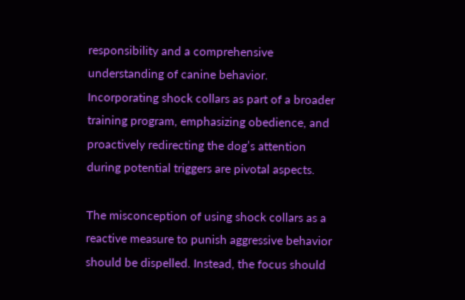responsibility and a comprehensive understanding of canine behavior. Incorporating shock collars as part of a broader training program, emphasizing obedience, and proactively redirecting the dog’s attention during potential triggers are pivotal aspects.

The misconception of using shock collars as a reactive measure to punish aggressive behavior should be dispelled. Instead, the focus should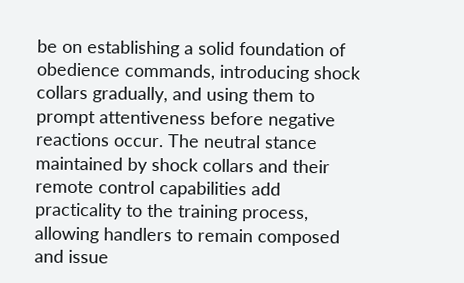be on establishing a solid foundation of obedience commands, introducing shock collars gradually, and using them to prompt attentiveness before negative reactions occur. The neutral stance maintained by shock collars and their remote control capabilities add practicality to the training process, allowing handlers to remain composed and issue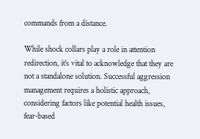commands from a distance.

While shock collars play a role in attention redirection, it’s vital to acknowledge that they are not a standalone solution. Successful aggression management requires a holistic approach, considering factors like potential health issues, fear-based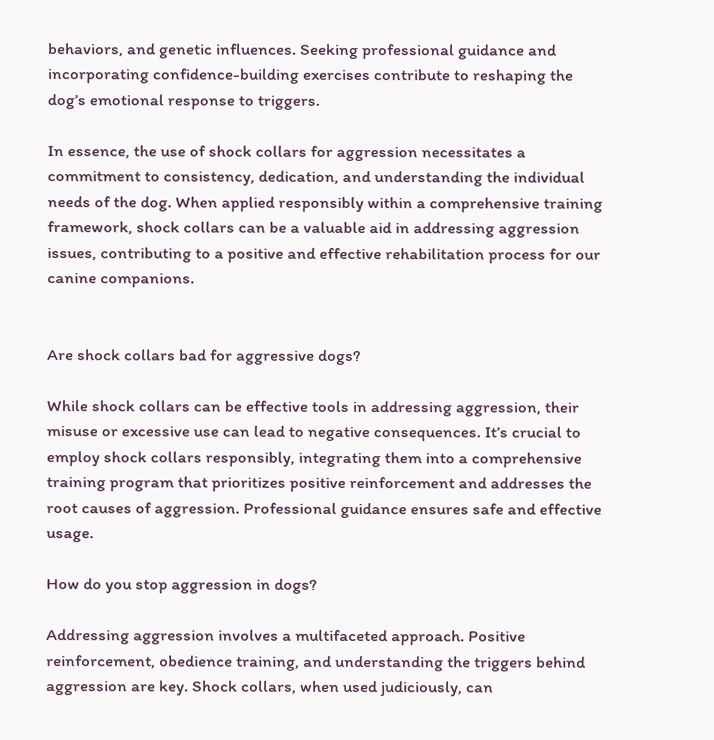behaviors, and genetic influences. Seeking professional guidance and incorporating confidence-building exercises contribute to reshaping the dog’s emotional response to triggers.

In essence, the use of shock collars for aggression necessitates a commitment to consistency, dedication, and understanding the individual needs of the dog. When applied responsibly within a comprehensive training framework, shock collars can be a valuable aid in addressing aggression issues, contributing to a positive and effective rehabilitation process for our canine companions.


Are shock collars bad for aggressive dogs?

While shock collars can be effective tools in addressing aggression, their misuse or excessive use can lead to negative consequences. It’s crucial to employ shock collars responsibly, integrating them into a comprehensive training program that prioritizes positive reinforcement and addresses the root causes of aggression. Professional guidance ensures safe and effective usage.

How do you stop aggression in dogs?

Addressing aggression involves a multifaceted approach. Positive reinforcement, obedience training, and understanding the triggers behind aggression are key. Shock collars, when used judiciously, can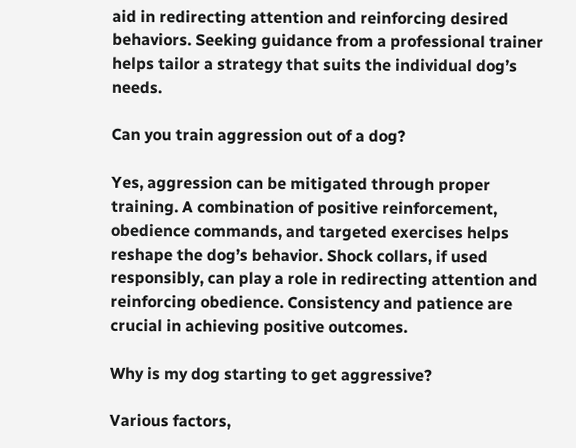aid in redirecting attention and reinforcing desired behaviors. Seeking guidance from a professional trainer helps tailor a strategy that suits the individual dog’s needs.

Can you train aggression out of a dog?

Yes, aggression can be mitigated through proper training. A combination of positive reinforcement, obedience commands, and targeted exercises helps reshape the dog’s behavior. Shock collars, if used responsibly, can play a role in redirecting attention and reinforcing obedience. Consistency and patience are crucial in achieving positive outcomes.

Why is my dog starting to get aggressive?

Various factors,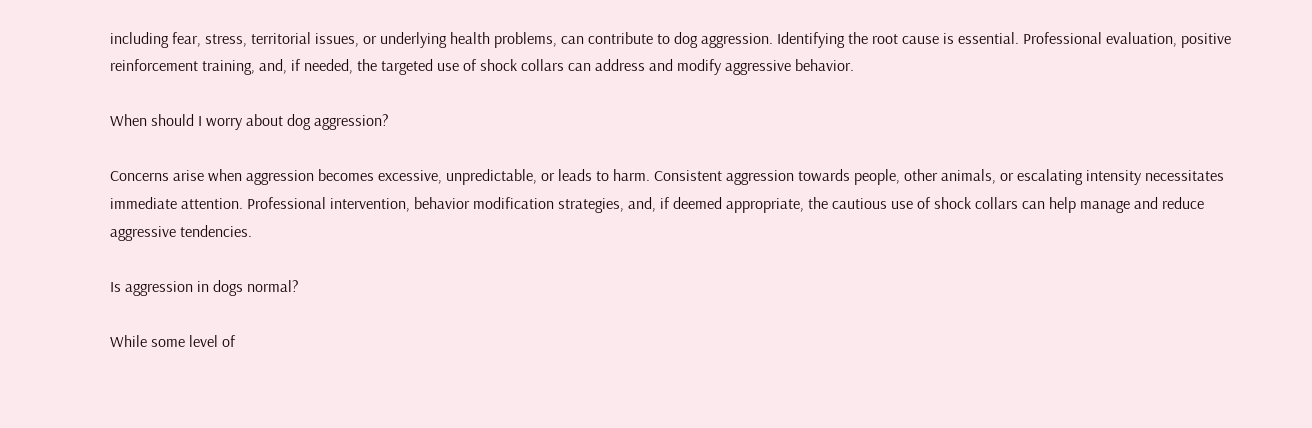including fear, stress, territorial issues, or underlying health problems, can contribute to dog aggression. Identifying the root cause is essential. Professional evaluation, positive reinforcement training, and, if needed, the targeted use of shock collars can address and modify aggressive behavior.

When should I worry about dog aggression?

Concerns arise when aggression becomes excessive, unpredictable, or leads to harm. Consistent aggression towards people, other animals, or escalating intensity necessitates immediate attention. Professional intervention, behavior modification strategies, and, if deemed appropriate, the cautious use of shock collars can help manage and reduce aggressive tendencies.

Is aggression in dogs normal?

While some level of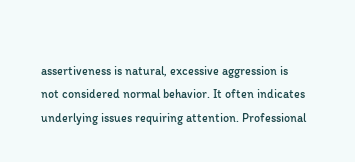assertiveness is natural, excessive aggression is not considered normal behavior. It often indicates underlying issues requiring attention. Professional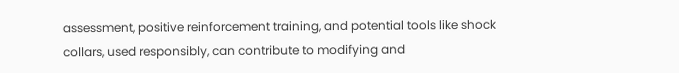assessment, positive reinforcement training, and potential tools like shock collars, used responsibly, can contribute to modifying and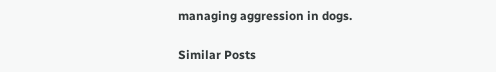managing aggression in dogs.

Similar Posts